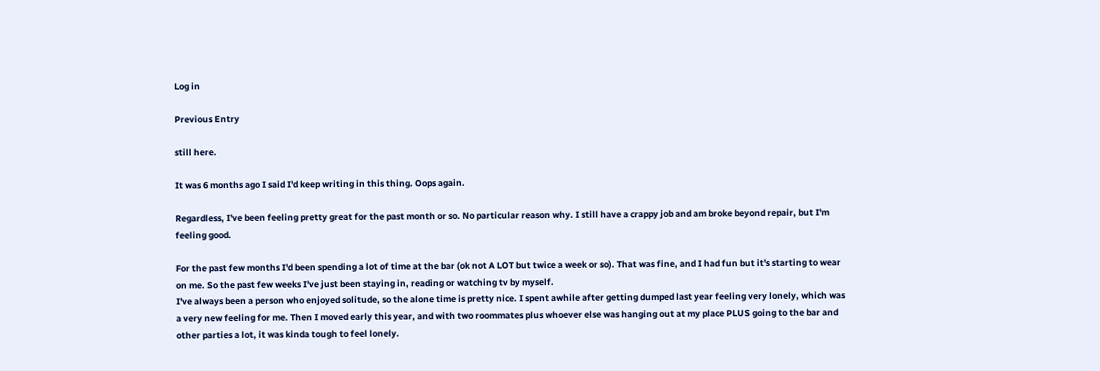Log in

Previous Entry

still here.

It was 6 months ago I said I'd keep writing in this thing. Oops again.

Regardless, I've been feeling pretty great for the past month or so. No particular reason why. I still have a crappy job and am broke beyond repair, but I'm feeling good.

For the past few months I'd been spending a lot of time at the bar (ok not A LOT but twice a week or so). That was fine, and I had fun but it's starting to wear on me. So the past few weeks I've just been staying in, reading or watching tv by myself.
I've always been a person who enjoyed solitude, so the alone time is pretty nice. I spent awhile after getting dumped last year feeling very lonely, which was a very new feeling for me. Then I moved early this year, and with two roommates plus whoever else was hanging out at my place PLUS going to the bar and other parties a lot, it was kinda tough to feel lonely.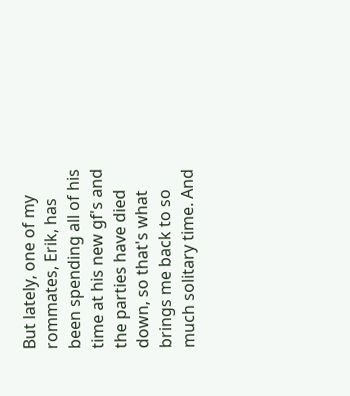But lately, one of my rommates, Erik, has been spending all of his time at his new gf's and the parties have died down, so that's what brings me back to so much solitary time. And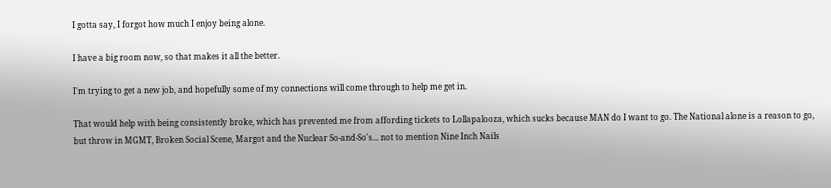I gotta say, I forgot how much I enjoy being alone.

I have a big room now, so that makes it all the better.

I'm trying to get a new job, and hopefully some of my connections will come through to help me get in.

That would help with being consistently broke, which has prevented me from affording tickets to Lollapalooza, which sucks because MAN do I want to go. The National alone is a reason to go, but throw in MGMT, Broken Social Scene, Margot and the Nuclear So-and-So's... not to mention Nine Inch Nails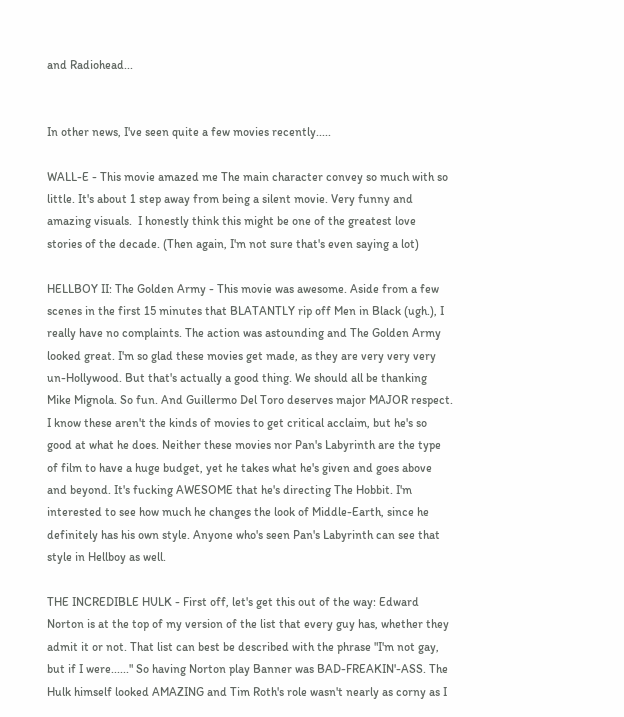and Radiohead...


In other news, I've seen quite a few movies recently.....

WALL-E - This movie amazed me The main character convey so much with so little. It's about 1 step away from being a silent movie. Very funny and amazing visuals.  I honestly think this might be one of the greatest love stories of the decade. (Then again, I'm not sure that's even saying a lot)

HELLBOY II: The Golden Army - This movie was awesome. Aside from a few scenes in the first 15 minutes that BLATANTLY rip off Men in Black (ugh.), I really have no complaints. The action was astounding and The Golden Army looked great. I'm so glad these movies get made, as they are very very very un-Hollywood. But that's actually a good thing. We should all be thanking Mike Mignola. So fun. And Guillermo Del Toro deserves major MAJOR respect. I know these aren't the kinds of movies to get critical acclaim, but he's so good at what he does. Neither these movies nor Pan's Labyrinth are the type of film to have a huge budget, yet he takes what he's given and goes above and beyond. It's fucking AWESOME that he's directing The Hobbit. I'm interested to see how much he changes the look of Middle-Earth, since he definitely has his own style. Anyone who's seen Pan's Labyrinth can see that style in Hellboy as well.

THE INCREDIBLE HULK - First off, let's get this out of the way: Edward Norton is at the top of my version of the list that every guy has, whether they admit it or not. That list can best be described with the phrase "I'm not gay, but if I were......" So having Norton play Banner was BAD-FREAKIN'-ASS. The Hulk himself looked AMAZING and Tim Roth's role wasn't nearly as corny as I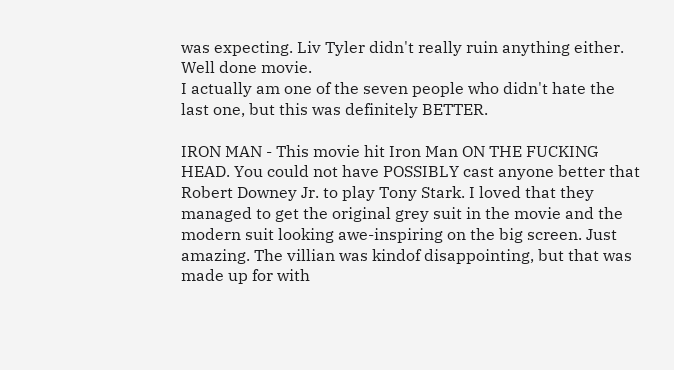was expecting. Liv Tyler didn't really ruin anything either. Well done movie.
I actually am one of the seven people who didn't hate the last one, but this was definitely BETTER.

IRON MAN - This movie hit Iron Man ON THE FUCKING HEAD. You could not have POSSIBLY cast anyone better that Robert Downey Jr. to play Tony Stark. I loved that they managed to get the original grey suit in the movie and the modern suit looking awe-inspiring on the big screen. Just amazing. The villian was kindof disappointing, but that was made up for with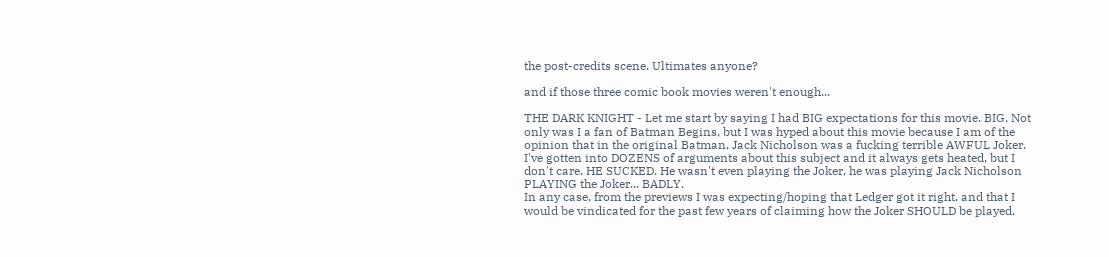the post-credits scene. Ultimates anyone?

and if those three comic book movies weren't enough...

THE DARK KNIGHT - Let me start by saying I had BIG expectations for this movie. BIG. Not only was I a fan of Batman Begins, but I was hyped about this movie because I am of the opinion that in the original Batman, Jack Nicholson was a fucking terrible AWFUL Joker. I've gotten into DOZENS of arguments about this subject and it always gets heated, but I don't care. HE SUCKED. He wasn't even playing the Joker, he was playing Jack Nicholson PLAYING the Joker... BADLY.
In any case, from the previews I was expecting/hoping that Ledger got it right, and that I would be vindicated for the past few years of claiming how the Joker SHOULD be played.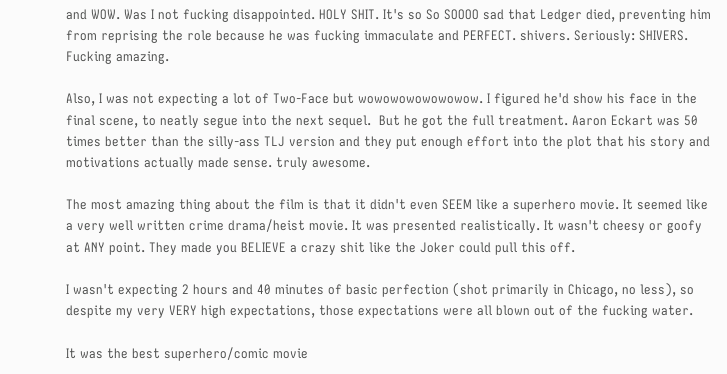and WOW. Was I not fucking disappointed. HOLY SHIT. It's so So SOOOO sad that Ledger died, preventing him from reprising the role because he was fucking immaculate and PERFECT. shivers. Seriously: SHIVERS. Fucking amazing.

Also, I was not expecting a lot of Two-Face but wowowowowowowow. I figured he'd show his face in the final scene, to neatly segue into the next sequel.  But he got the full treatment. Aaron Eckart was 50 times better than the silly-ass TLJ version and they put enough effort into the plot that his story and motivations actually made sense. truly awesome.

The most amazing thing about the film is that it didn't even SEEM like a superhero movie. It seemed like a very well written crime drama/heist movie. It was presented realistically. It wasn't cheesy or goofy at ANY point. They made you BELIEVE a crazy shit like the Joker could pull this off.

I wasn't expecting 2 hours and 40 minutes of basic perfection (shot primarily in Chicago, no less), so despite my very VERY high expectations, those expectations were all blown out of the fucking water.

It was the best superhero/comic movie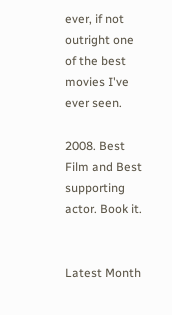ever, if not outright one of the best movies I've ever seen.

2008. Best Film and Best supporting actor. Book it.


Latest Month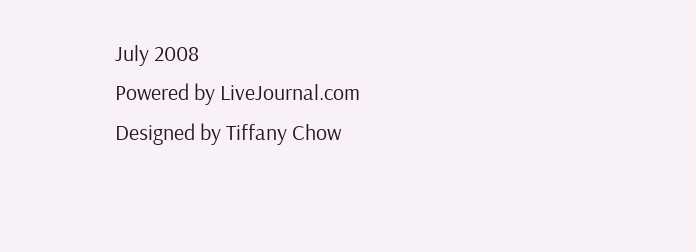July 2008
Powered by LiveJournal.com
Designed by Tiffany Chow